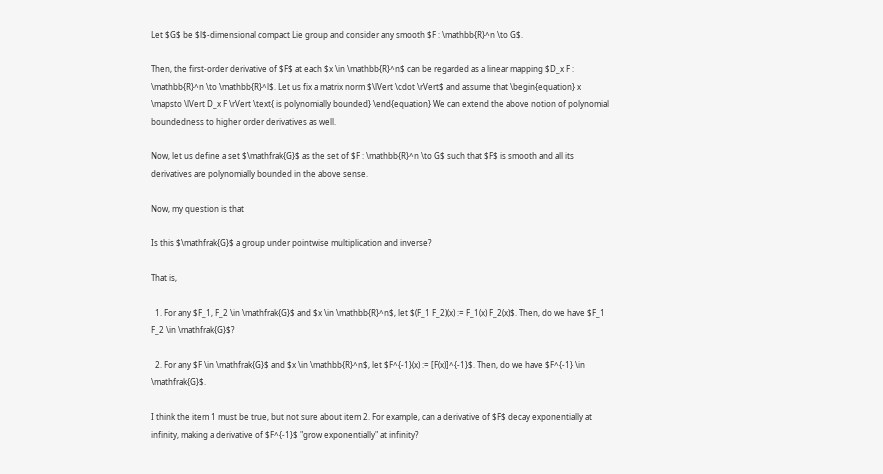Let $G$ be $l$-dimensional compact Lie group and consider any smooth $F : \mathbb{R}^n \to G$.

Then, the first-order derivative of $F$ at each $x \in \mathbb{R}^n$ can be regarded as a linear mapping $D_x F : \mathbb{R}^n \to \mathbb{R}^l$. Let us fix a matrix norm $\lVert \cdot \rVert$ and assume that \begin{equation} x \mapsto \lVert D_x F \rVert \text{ is polynomially bounded} \end{equation} We can extend the above notion of polynomial boundedness to higher order derivatives as well.

Now, let us define a set $\mathfrak{G}$ as the set of $F : \mathbb{R}^n \to G$ such that $F$ is smooth and all its derivatives are polynomially bounded in the above sense.

Now, my question is that

Is this $\mathfrak{G}$ a group under pointwise multiplication and inverse?

That is,

  1. For any $F_1, F_2 \in \mathfrak{G}$ and $x \in \mathbb{R}^n$, let $(F_1 F_2)(x) := F_1(x) F_2(x)$. Then, do we have $F_1 F_2 \in \mathfrak{G}$?

  2. For any $F \in \mathfrak{G}$ and $x \in \mathbb{R}^n$, let $F^{-1}(x) := [F(x)]^{-1}$. Then, do we have $F^{-1} \in \mathfrak{G}$.

I think the item 1 must be true, but not sure about item 2. For example, can a derivative of $F$ decay exponentially at infinity, making a derivative of $F^{-1}$ "grow exponentially" at infinity?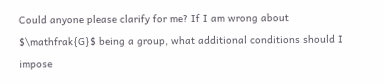Could anyone please clarify for me? If I am wrong about $\mathfrak{G}$ being a group, what additional conditions should I impose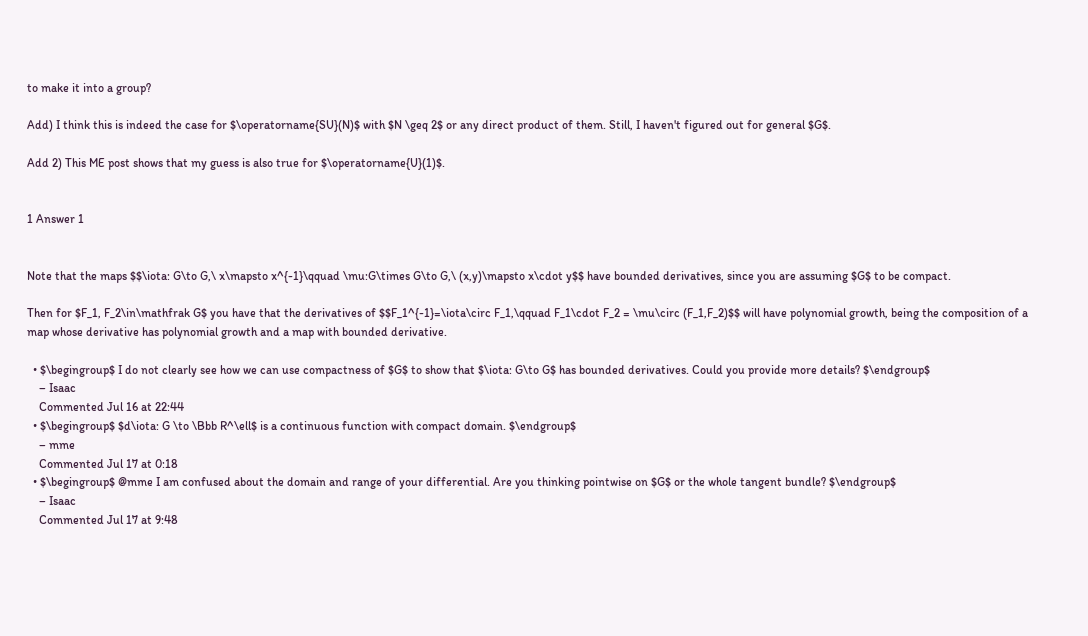to make it into a group?

Add) I think this is indeed the case for $\operatorname{SU}(N)$ with $N \geq 2$ or any direct product of them. Still, I haven't figured out for general $G$.

Add 2) This ME post shows that my guess is also true for $\operatorname{U}(1)$.


1 Answer 1


Note that the maps $$\iota: G\to G,\ x\mapsto x^{-1}\qquad \mu:G\times G\to G,\ (x,y)\mapsto x\cdot y$$ have bounded derivatives, since you are assuming $G$ to be compact.

Then for $F_1, F_2\in\mathfrak G$ you have that the derivatives of $$F_1^{-1}=\iota\circ F_1,\qquad F_1\cdot F_2 = \mu\circ (F_1,F_2)$$ will have polynomial growth, being the composition of a map whose derivative has polynomial growth and a map with bounded derivative.

  • $\begingroup$ I do not clearly see how we can use compactness of $G$ to show that $\iota: G\to G$ has bounded derivatives. Could you provide more details? $\endgroup$
    – Isaac
    Commented Jul 16 at 22:44
  • $\begingroup$ $d\iota: G \to \Bbb R^\ell$ is a continuous function with compact domain. $\endgroup$
    – mme
    Commented Jul 17 at 0:18
  • $\begingroup$ @mme I am confused about the domain and range of your differential. Are you thinking pointwise on $G$ or the whole tangent bundle? $\endgroup$
    – Isaac
    Commented Jul 17 at 9:48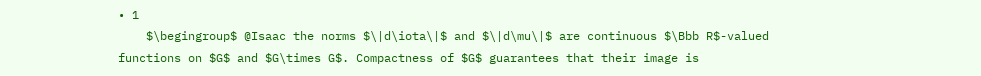• 1
    $\begingroup$ @Isaac the norms $\|d\iota\|$ and $\|d\mu\|$ are continuous $\Bbb R$-valued functions on $G$ and $G\times G$. Compactness of $G$ guarantees that their image is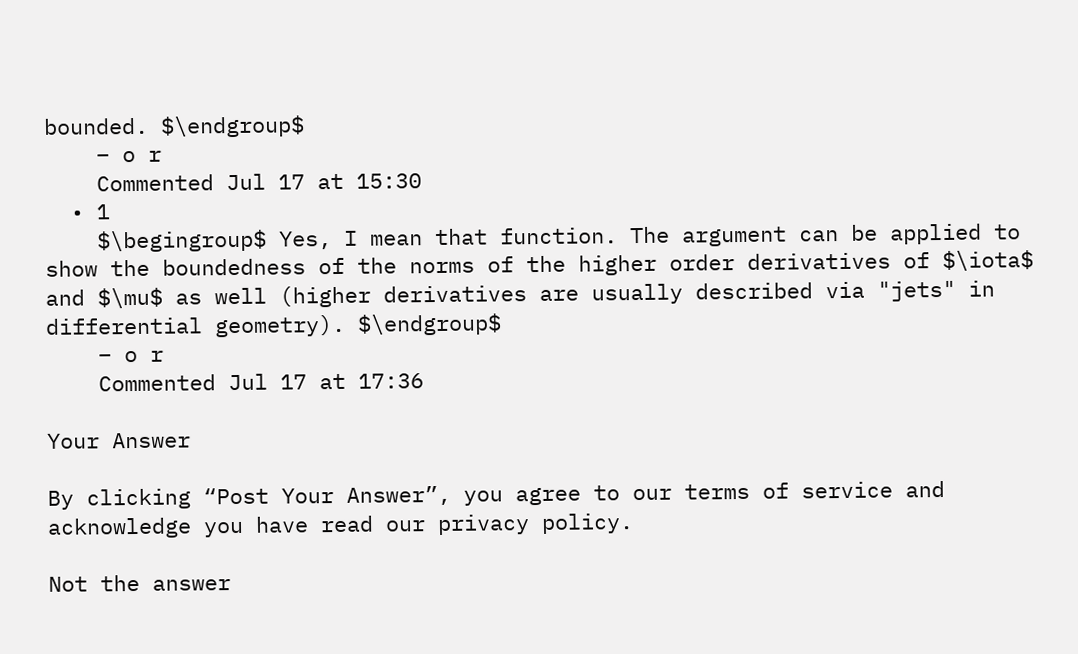bounded. $\endgroup$
    – o r
    Commented Jul 17 at 15:30
  • 1
    $\begingroup$ Yes, I mean that function. The argument can be applied to show the boundedness of the norms of the higher order derivatives of $\iota$ and $\mu$ as well (higher derivatives are usually described via "jets" in differential geometry). $\endgroup$
    – o r
    Commented Jul 17 at 17:36

Your Answer

By clicking “Post Your Answer”, you agree to our terms of service and acknowledge you have read our privacy policy.

Not the answer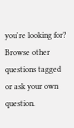you're looking for? Browse other questions tagged or ask your own question.